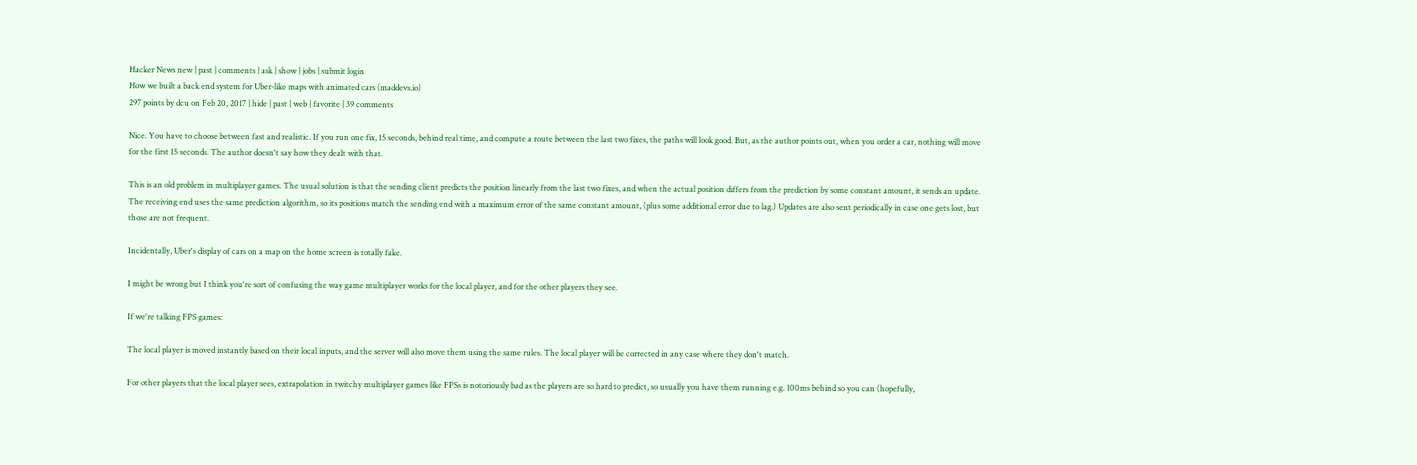Hacker News new | past | comments | ask | show | jobs | submit login
How we built a back end system for Uber-like maps with animated cars (maddevs.io)
297 points by dcu on Feb 20, 2017 | hide | past | web | favorite | 39 comments

Nice. You have to choose between fast and realistic. If you run one fix, 15 seconds, behind real time, and compute a route between the last two fixes, the paths will look good. But, as the author points out, when you order a car, nothing will move for the first 15 seconds. The author doesn't say how they dealt with that.

This is an old problem in multiplayer games. The usual solution is that the sending client predicts the position linearly from the last two fixes, and when the actual position differs from the prediction by some constant amount, it sends an update. The receiving end uses the same prediction algorithm, so its positions match the sending end with a maximum error of the same constant amount, (plus some additional error due to lag.) Updates are also sent periodically in case one gets lost, but those are not frequent.

Incidentally, Uber's display of cars on a map on the home screen is totally fake.

I might be wrong but I think you're sort of confusing the way game multiplayer works for the local player, and for the other players they see.

If we're talking FPS games:

The local player is moved instantly based on their local inputs, and the server will also move them using the same rules. The local player will be corrected in any case where they don't match.

For other players that the local player sees, extrapolation in twitchy multiplayer games like FPSs is notoriously bad as the players are so hard to predict, so usually you have them running e.g. 100ms behind so you can (hopefully,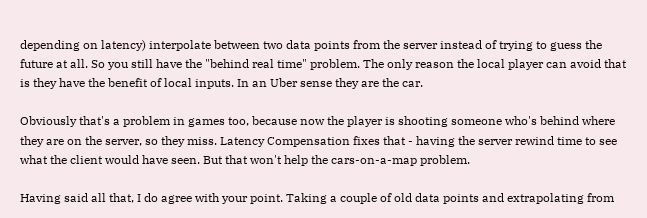depending on latency) interpolate between two data points from the server instead of trying to guess the future at all. So you still have the "behind real time" problem. The only reason the local player can avoid that is they have the benefit of local inputs. In an Uber sense they are the car.

Obviously that's a problem in games too, because now the player is shooting someone who's behind where they are on the server, so they miss. Latency Compensation fixes that - having the server rewind time to see what the client would have seen. But that won't help the cars-on-a-map problem.

Having said all that, I do agree with your point. Taking a couple of old data points and extrapolating from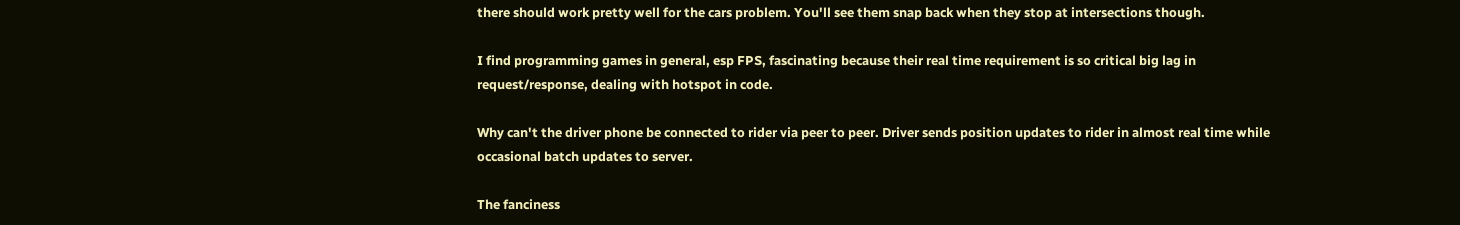there should work pretty well for the cars problem. You'll see them snap back when they stop at intersections though.

I find programming games in general, esp FPS, fascinating because their real time requirement is so critical big lag in request/response, dealing with hotspot in code.

Why can't the driver phone be connected to rider via peer to peer. Driver sends position updates to rider in almost real time while occasional batch updates to server.

The fanciness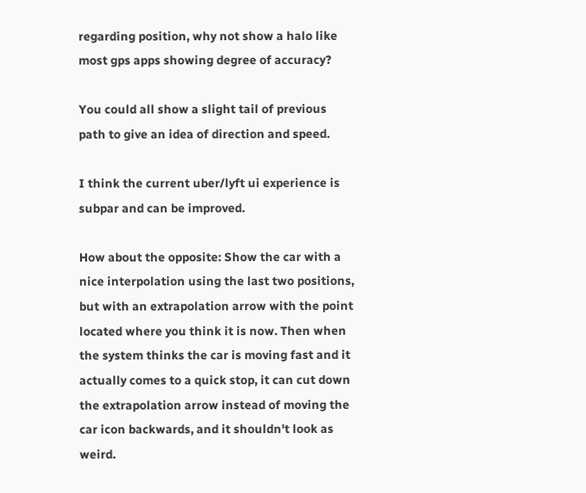regarding position, why not show a halo like most gps apps showing degree of accuracy?

You could all show a slight tail of previous path to give an idea of direction and speed.

I think the current uber/lyft ui experience is subpar and can be improved.

How about the opposite: Show the car with a nice interpolation using the last two positions, but with an extrapolation arrow with the point located where you think it is now. Then when the system thinks the car is moving fast and it actually comes to a quick stop, it can cut down the extrapolation arrow instead of moving the car icon backwards, and it shouldn't look as weird.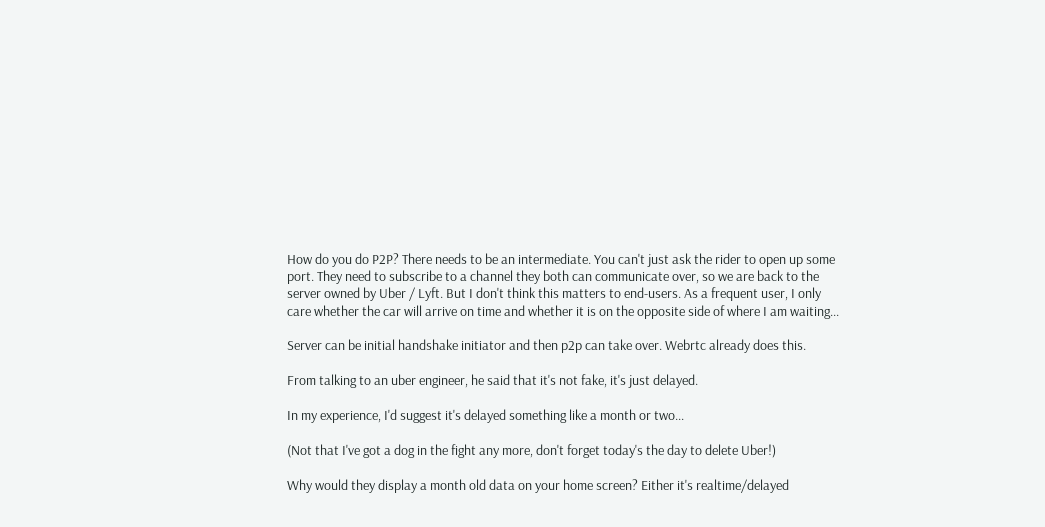How do you do P2P? There needs to be an intermediate. You can't just ask the rider to open up some port. They need to subscribe to a channel they both can communicate over, so we are back to the server owned by Uber / Lyft. But I don't think this matters to end-users. As a frequent user, I only care whether the car will arrive on time and whether it is on the opposite side of where I am waiting...

Server can be initial handshake initiator and then p2p can take over. Webrtc already does this.

From talking to an uber engineer, he said that it's not fake, it's just delayed.

In my experience, I'd suggest it's delayed something like a month or two...

(Not that I've got a dog in the fight any more, don't forget today's the day to delete Uber!)

Why would they display a month old data on your home screen? Either it's realtime/delayed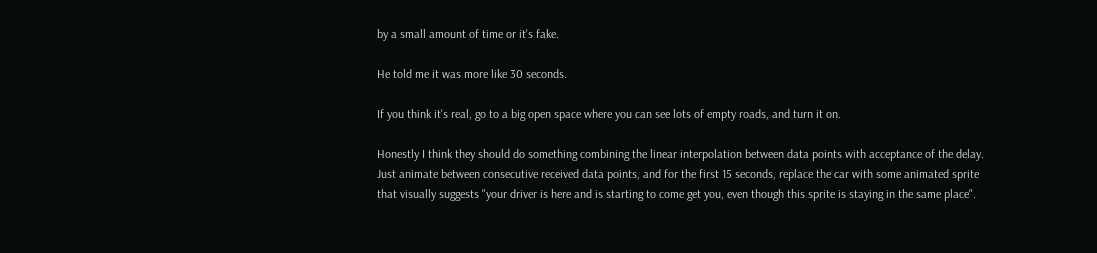by a small amount of time or it's fake.

He told me it was more like 30 seconds.

If you think it's real, go to a big open space where you can see lots of empty roads, and turn it on.

Honestly I think they should do something combining the linear interpolation between data points with acceptance of the delay. Just animate between consecutive received data points, and for the first 15 seconds, replace the car with some animated sprite that visually suggests "your driver is here and is starting to come get you, even though this sprite is staying in the same place".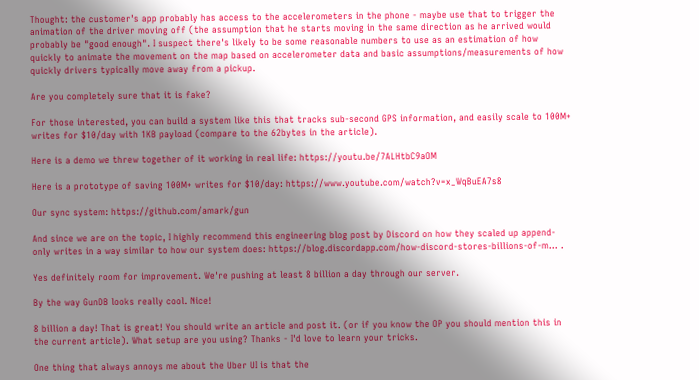Thought: the customer's app probably has access to the accelerometers in the phone - maybe use that to trigger the animation of the driver moving off (the assumption that he starts moving in the same direction as he arrived would probably be "good enough". I suspect there's likely to be some reasonable numbers to use as an estimation of how quickly to animate the movement on the map based on accelerometer data and basic assumptions/measurements of how quickly drivers typically move away from a pickup.

Are you completely sure that it is fake?

For those interested, you can build a system like this that tracks sub-second GPS information, and easily scale to 100M+ writes for $10/day with 1KB payload (compare to the 62bytes in the article).

Here is a demo we threw together of it working in real life: https://youtu.be/7ALHtbC9aOM

Here is a prototype of saving 100M+ writes for $10/day: https://www.youtube.com/watch?v=x_WqBuEA7s8

Our sync system: https://github.com/amark/gun

And since we are on the topic, I highly recommend this engineering blog post by Discord on how they scaled up append-only writes in a way similar to how our system does: https://blog.discordapp.com/how-discord-stores-billions-of-m... .

Yes definitely room for improvement. We're pushing at least 8 billion a day through our server.

By the way GunDB looks really cool. Nice!

8 billion a day! That is great! You should write an article and post it. (or if you know the OP you should mention this in the current article). What setup are you using? Thanks - I'd love to learn your tricks.

One thing that always annoys me about the Uber UI is that the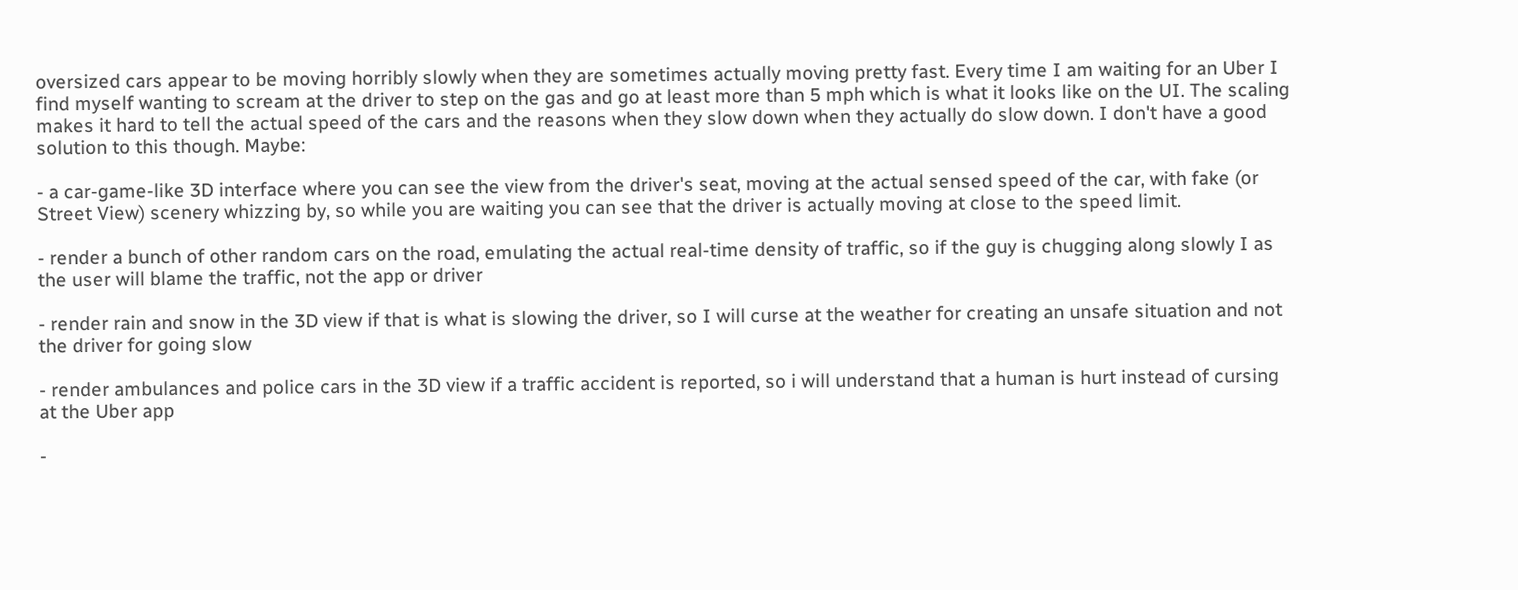oversized cars appear to be moving horribly slowly when they are sometimes actually moving pretty fast. Every time I am waiting for an Uber I find myself wanting to scream at the driver to step on the gas and go at least more than 5 mph which is what it looks like on the UI. The scaling makes it hard to tell the actual speed of the cars and the reasons when they slow down when they actually do slow down. I don't have a good solution to this though. Maybe:

- a car-game-like 3D interface where you can see the view from the driver's seat, moving at the actual sensed speed of the car, with fake (or Street View) scenery whizzing by, so while you are waiting you can see that the driver is actually moving at close to the speed limit.

- render a bunch of other random cars on the road, emulating the actual real-time density of traffic, so if the guy is chugging along slowly I as the user will blame the traffic, not the app or driver

- render rain and snow in the 3D view if that is what is slowing the driver, so I will curse at the weather for creating an unsafe situation and not the driver for going slow

- render ambulances and police cars in the 3D view if a traffic accident is reported, so i will understand that a human is hurt instead of cursing at the Uber app

-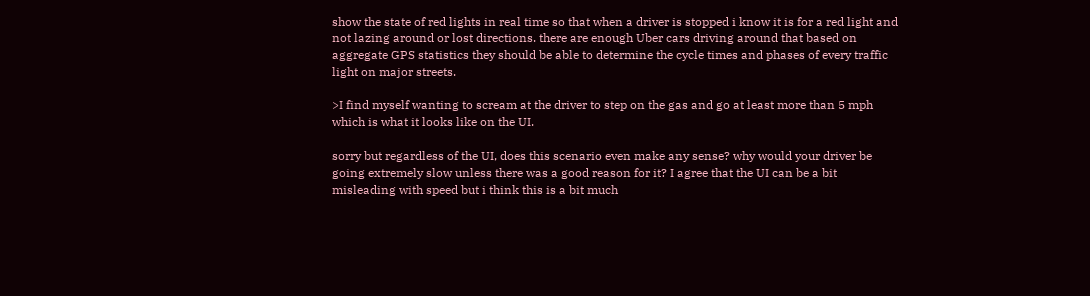show the state of red lights in real time so that when a driver is stopped i know it is for a red light and not lazing around or lost directions. there are enough Uber cars driving around that based on aggregate GPS statistics they should be able to determine the cycle times and phases of every traffic light on major streets.

>I find myself wanting to scream at the driver to step on the gas and go at least more than 5 mph which is what it looks like on the UI.

sorry but regardless of the UI, does this scenario even make any sense? why would your driver be going extremely slow unless there was a good reason for it? I agree that the UI can be a bit misleading with speed but i think this is a bit much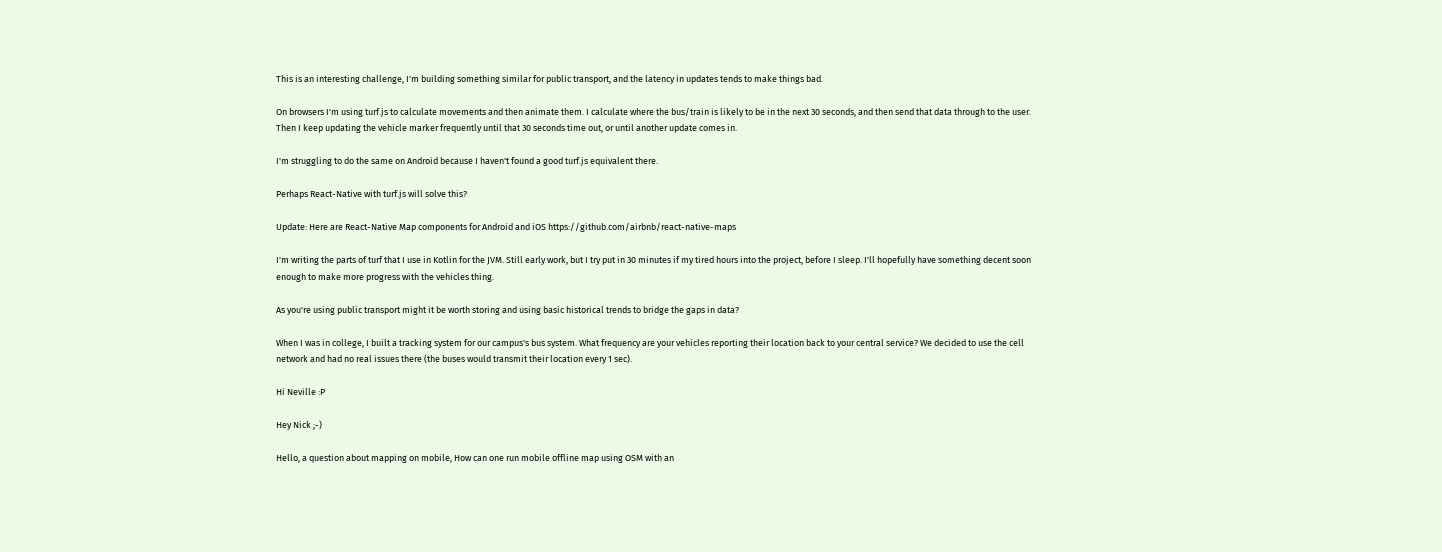This is an interesting challenge, I'm building something similar for public transport, and the latency in updates tends to make things bad.

On browsers I'm using turf.js to calculate movements and then animate them. I calculate where the bus/train is likely to be in the next 30 seconds, and then send that data through to the user. Then I keep updating the vehicle marker frequently until that 30 seconds time out, or until another update comes in.

I'm struggling to do the same on Android because I haven't found a good turf.js equivalent there.

Perhaps React-Native with turf.js will solve this?

Update: Here are React-Native Map components for Android and iOS https://github.com/airbnb/react-native-maps

I'm writing the parts of turf that I use in Kotlin for the JVM. Still early work, but I try put in 30 minutes if my tired hours into the project, before I sleep. I'll hopefully have something decent soon enough to make more progress with the vehicles thing.

As you're using public transport might it be worth storing and using basic historical trends to bridge the gaps in data?

When I was in college, I built a tracking system for our campus's bus system. What frequency are your vehicles reporting their location back to your central service? We decided to use the cell network and had no real issues there (the buses would transmit their location every 1 sec).

Hi Neville :P

Hey Nick ;-)

Hello, a question about mapping on mobile, How can one run mobile offline map using OSM with an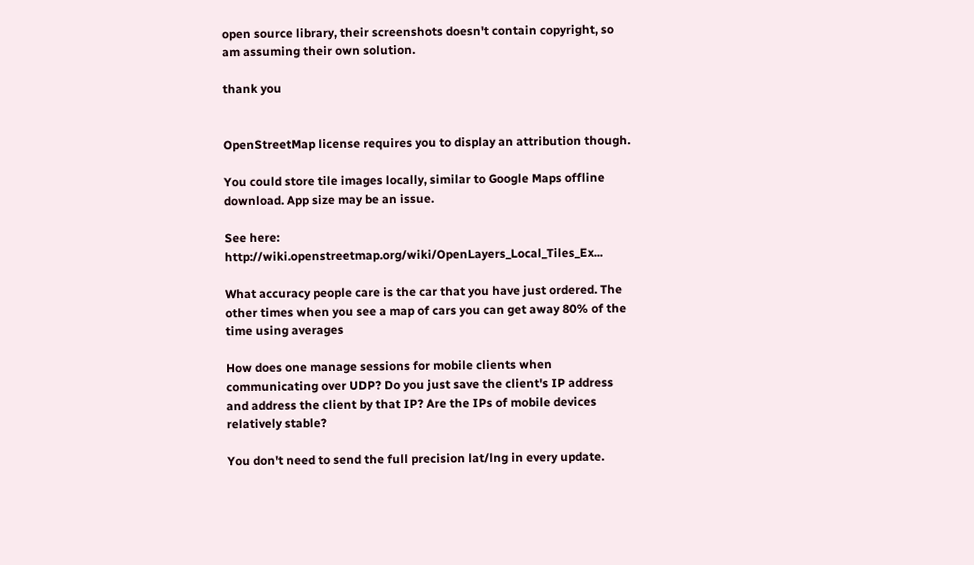open source library, their screenshots doesn't contain copyright, so am assuming their own solution.

thank you


OpenStreetMap license requires you to display an attribution though.

You could store tile images locally, similar to Google Maps offline download. App size may be an issue.

See here: http://wiki.openstreetmap.org/wiki/OpenLayers_Local_Tiles_Ex...

What accuracy people care is the car that you have just ordered. The other times when you see a map of cars you can get away 80% of the time using averages

How does one manage sessions for mobile clients when communicating over UDP? Do you just save the client's IP address and address the client by that IP? Are the IPs of mobile devices relatively stable?

You don't need to send the full precision lat/lng in every update.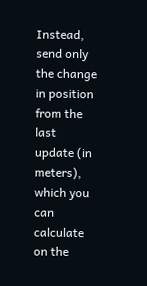Instead, send only the change in position from the last update (in meters), which you can calculate on the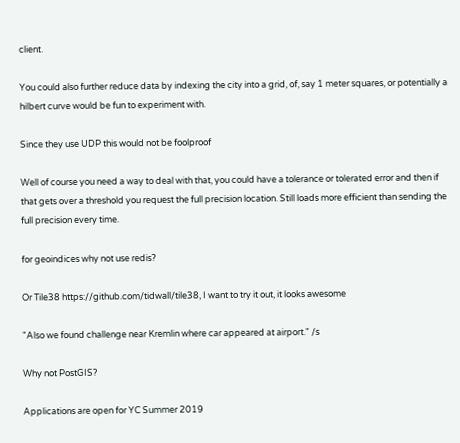client.

You could also further reduce data by indexing the city into a grid, of, say 1 meter squares, or potentially a hilbert curve would be fun to experiment with.

Since they use UDP this would not be foolproof

Well of course you need a way to deal with that, you could have a tolerance or tolerated error and then if that gets over a threshold you request the full precision location. Still loads more efficient than sending the full precision every time.

for geoindices why not use redis?

Or Tile38 https://github.com/tidwall/tile38, I want to try it out, it looks awesome

"Also we found challenge near Kremlin where car appeared at airport." /s

Why not PostGIS?

Applications are open for YC Summer 2019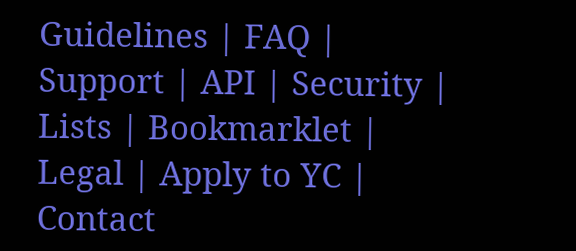Guidelines | FAQ | Support | API | Security | Lists | Bookmarklet | Legal | Apply to YC | Contact